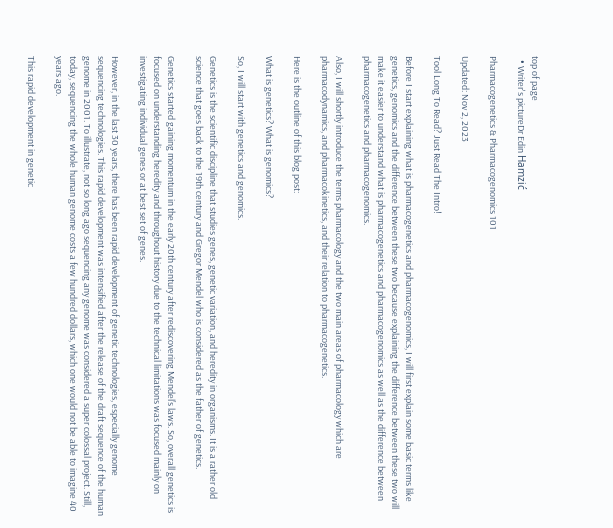top of page
  • Writer's pictureDr Edin Hamzić

Pharmacogenetics & Pharmacogenomics 101

Updated: Nov 2, 2023

Tool Long To Read? Just Read The Intro!

Before I start explaining what is pharmacogenetics and pharmacogenomics, I will first explain some basic terms like genetics, genomics and the difference between these two because explaining the difference between these two will make it easier to understand what is pharmacogenetics and pharmacogenomics as well as the difference between pharmacogenetics and pharmacogenomics.

Also, I will shortly introduce the terms pharmacology and the two main areas of pharmacology which are pharmacodynamics, and pharmacokinetics, and their relation to pharmacogenetics.

Here is the outline of this blog post:

What is genetics? What is genomics?

So, I will start with genetics and genomics.

Genetics is the scientific discipline that studies genes, genetic variation, and heredity in organisms. It is a rather old science that goes back to the 19th century and Gregor Mendel who is considered as the father of genetics.

Genetics started gaining momentum in the early 20th century after rediscovering Mendel’s laws. So, overall genetics is focused on understanding heredity and throughout history due to the technical limitations was focused mainly on investigating individual genes or at best set of genes.

However, in the last 30 years, there has been rapid development of genetic technologies, especially genome sequencing technologies. This rapid development was intensified after the release of the draft sequence of the human genome in 2001. To illustrate, not so long ago sequencing any genome was considered a super colossal project. Still, today, sequencing the whole human genome costs a few hundred dollars, which one would not be able to imagine 40 years ago.

This rapid development in genetic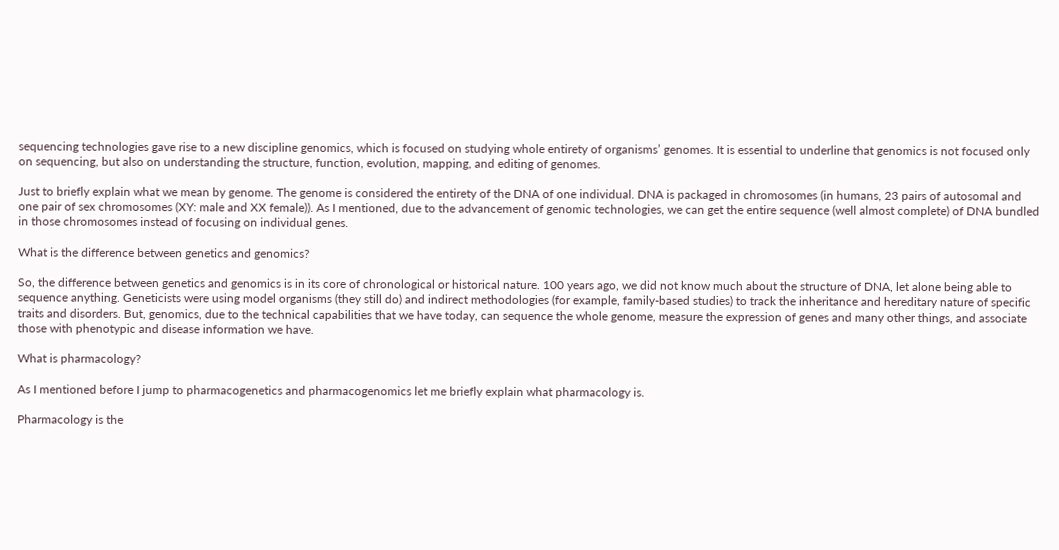sequencing technologies gave rise to a new discipline genomics, which is focused on studying whole entirety of organisms’ genomes. It is essential to underline that genomics is not focused only on sequencing, but also on understanding the structure, function, evolution, mapping, and editing of genomes.

Just to briefly explain what we mean by genome. The genome is considered the entirety of the DNA of one individual. DNA is packaged in chromosomes (in humans, 23 pairs of autosomal and one pair of sex chromosomes (XY: male and XX female)). As I mentioned, due to the advancement of genomic technologies, we can get the entire sequence (well almost complete) of DNA bundled in those chromosomes instead of focusing on individual genes.

What is the difference between genetics and genomics?

So, the difference between genetics and genomics is in its core of chronological or historical nature. 100 years ago, we did not know much about the structure of DNA, let alone being able to sequence anything. Geneticists were using model organisms (they still do) and indirect methodologies (for example, family-based studies) to track the inheritance and hereditary nature of specific traits and disorders. But, genomics, due to the technical capabilities that we have today, can sequence the whole genome, measure the expression of genes and many other things, and associate those with phenotypic and disease information we have.

What is pharmacology?

As I mentioned before I jump to pharmacogenetics and pharmacogenomics let me briefly explain what pharmacology is.

Pharmacology is the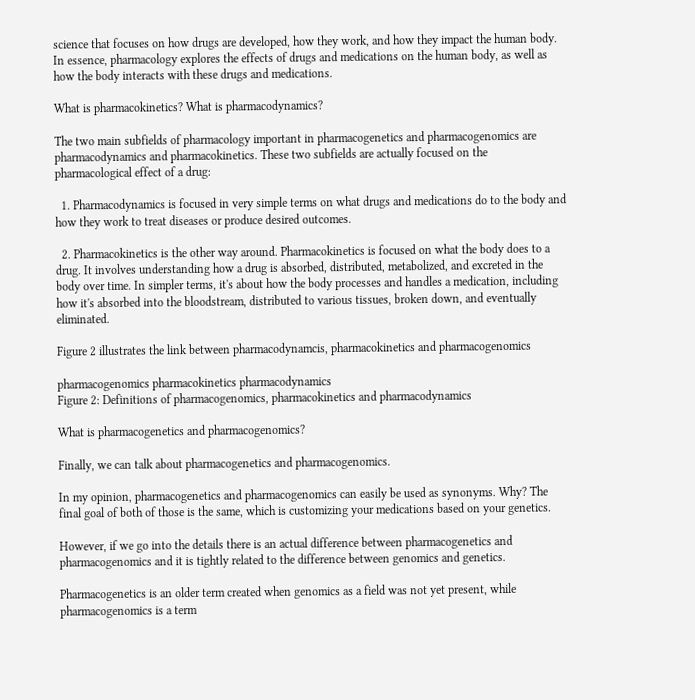science that focuses on how drugs are developed, how they work, and how they impact the human body. In essence, pharmacology explores the effects of drugs and medications on the human body, as well as how the body interacts with these drugs and medications.

What is pharmacokinetics? What is pharmacodynamics?

The two main subfields of pharmacology important in pharmacogenetics and pharmacogenomics are pharmacodynamics and pharmacokinetics. These two subfields are actually focused on the pharmacological effect of a drug:

  1. Pharmacodynamics is focused in very simple terms on what drugs and medications do to the body and how they work to treat diseases or produce desired outcomes.

  2. Pharmacokinetics is the other way around. Pharmacokinetics is focused on what the body does to a drug. It involves understanding how a drug is absorbed, distributed, metabolized, and excreted in the body over time. In simpler terms, it's about how the body processes and handles a medication, including how it's absorbed into the bloodstream, distributed to various tissues, broken down, and eventually eliminated.

Figure 2 illustrates the link between pharmacodynamcis, pharmacokinetics and pharmacogenomics

pharmacogenomics pharmacokinetics pharmacodynamics
Figure 2: Definitions of pharmacogenomics, pharmacokinetics and pharmacodynamics

What is pharmacogenetics and pharmacogenomics?

Finally, we can talk about pharmacogenetics and pharmacogenomics.

In my opinion, pharmacogenetics and pharmacogenomics can easily be used as synonyms. Why? The final goal of both of those is the same, which is customizing your medications based on your genetics.

However, if we go into the details there is an actual difference between pharmacogenetics and pharmacogenomics and it is tightly related to the difference between genomics and genetics.

Pharmacogenetics is an older term created when genomics as a field was not yet present, while pharmacogenomics is a term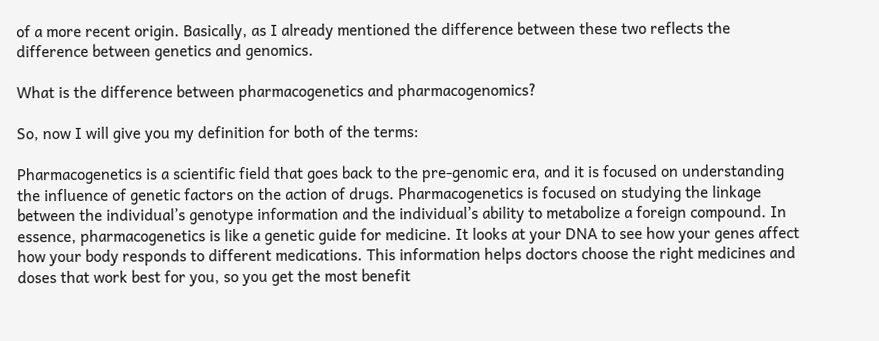of a more recent origin. Basically, as I already mentioned the difference between these two reflects the difference between genetics and genomics.

What is the difference between pharmacogenetics and pharmacogenomics?

So, now I will give you my definition for both of the terms:

Pharmacogenetics is a scientific field that goes back to the pre-genomic era, and it is focused on understanding the influence of genetic factors on the action of drugs. Pharmacogenetics is focused on studying the linkage between the individual’s genotype information and the individual’s ability to metabolize a foreign compound. In essence, pharmacogenetics is like a genetic guide for medicine. It looks at your DNA to see how your genes affect how your body responds to different medications. This information helps doctors choose the right medicines and doses that work best for you, so you get the most benefit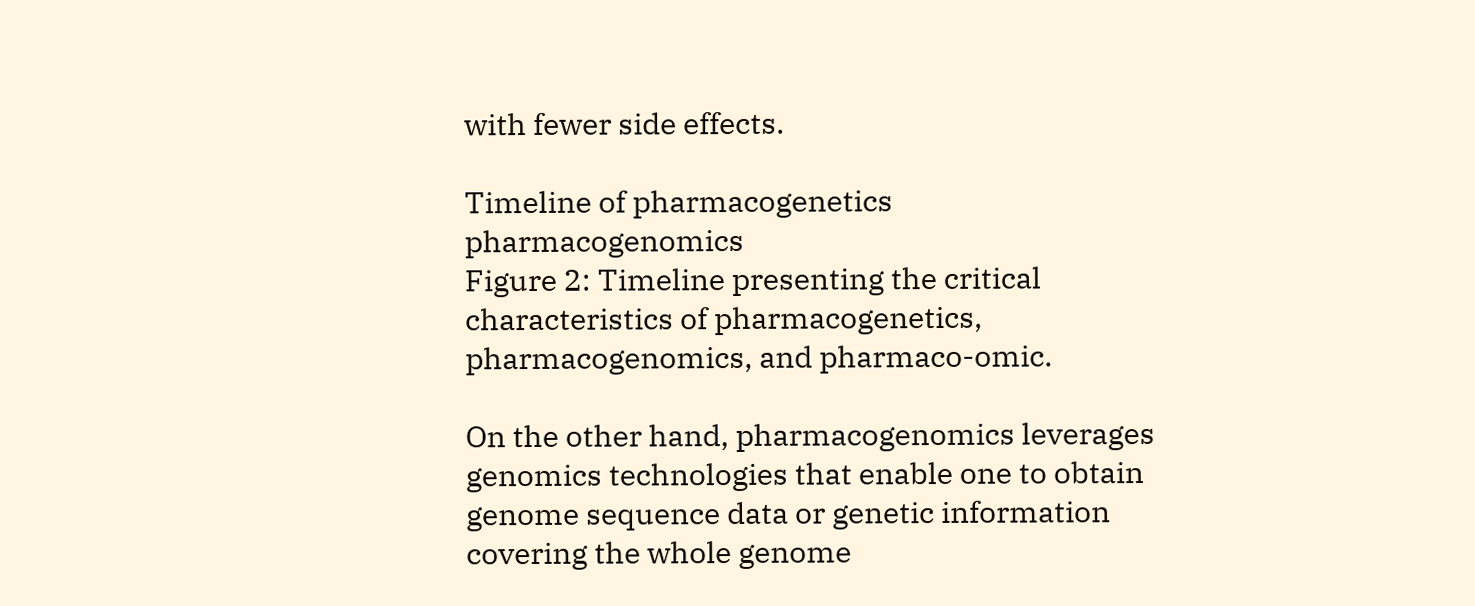with fewer side effects.

Timeline of pharmacogenetics pharmacogenomics
Figure 2: Timeline presenting the critical characteristics of pharmacogenetics, pharmacogenomics, and pharmaco-omic.

On the other hand, pharmacogenomics leverages genomics technologies that enable one to obtain genome sequence data or genetic information covering the whole genome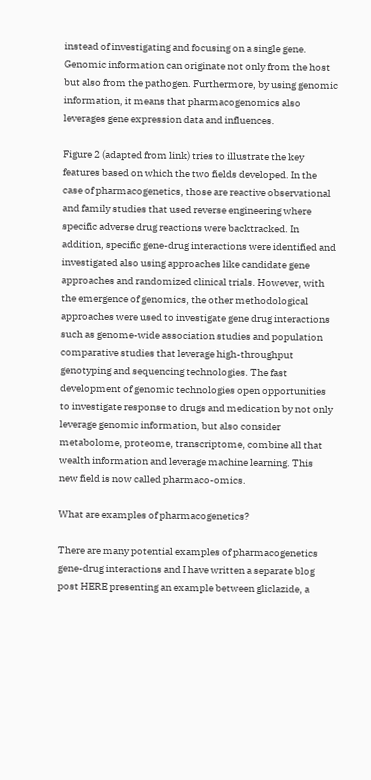instead of investigating and focusing on a single gene. Genomic information can originate not only from the host but also from the pathogen. Furthermore, by using genomic information, it means that pharmacogenomics also leverages gene expression data and influences.

Figure 2 (adapted from link) tries to illustrate the key features based on which the two fields developed. In the case of pharmacogenetics, those are reactive observational and family studies that used reverse engineering where specific adverse drug reactions were backtracked. In addition, specific gene-drug interactions were identified and investigated also using approaches like candidate gene approaches and randomized clinical trials. However, with the emergence of genomics, the other methodological approaches were used to investigate gene drug interactions such as genome-wide association studies and population comparative studies that leverage high-throughput genotyping and sequencing technologies. The fast development of genomic technologies open opportunities to investigate response to drugs and medication by not only leverage genomic information, but also consider metabolome, proteome, transcriptome, combine all that wealth information and leverage machine learning. This new field is now called pharmaco-omics.

What are examples of pharmacogenetics?

There are many potential examples of pharmacogenetics gene-drug interactions and I have written a separate blog post HERE presenting an example between gliclazide, a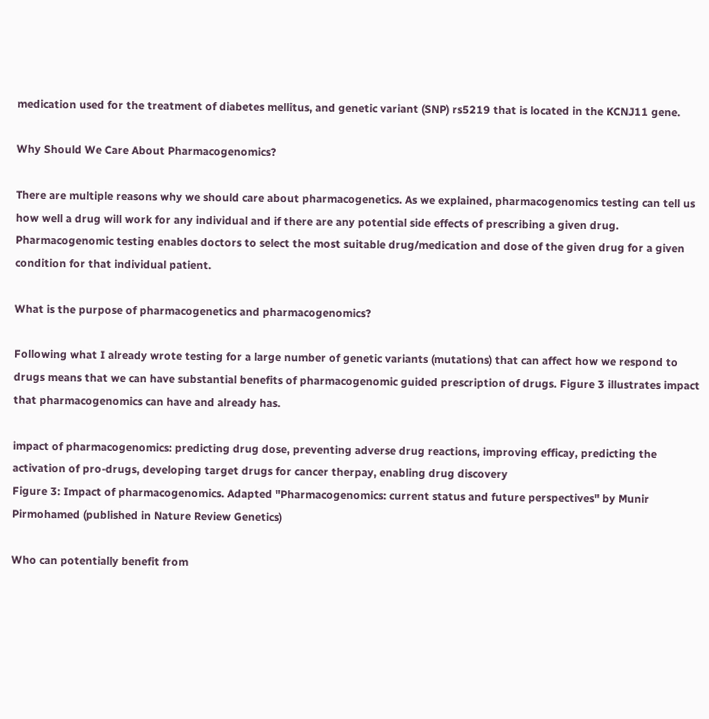medication used for the treatment of diabetes mellitus, and genetic variant (SNP) rs5219 that is located in the KCNJ11 gene.

Why Should We Care About Pharmacogenomics?

There are multiple reasons why we should care about pharmacogenetics. As we explained, pharmacogenomics testing can tell us how well a drug will work for any individual and if there are any potential side effects of prescribing a given drug. Pharmacogenomic testing enables doctors to select the most suitable drug/medication and dose of the given drug for a given condition for that individual patient.

What is the purpose of pharmacogenetics and pharmacogenomics?

Following what I already wrote testing for a large number of genetic variants (mutations) that can affect how we respond to drugs means that we can have substantial benefits of pharmacogenomic guided prescription of drugs. Figure 3 illustrates impact that pharmacogenomics can have and already has.

impact of pharmacogenomics: predicting drug dose, preventing adverse drug reactions, improving efficay, predicting the activation of pro-drugs, developing target drugs for cancer therpay, enabling drug discovery
Figure 3: Impact of pharmacogenomics. Adapted "Pharmacogenomics: current status and future perspectives" by Munir Pirmohamed (published in Nature Review Genetics)

Who can potentially benefit from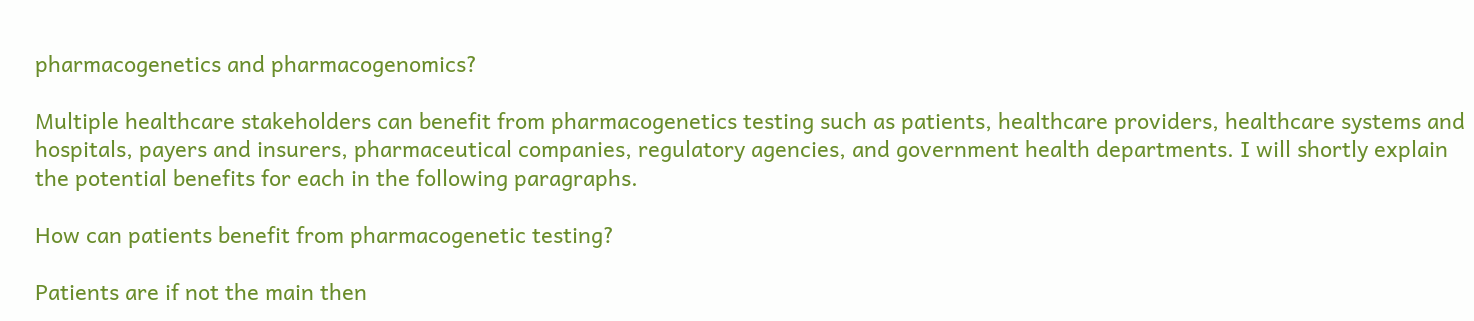pharmacogenetics and pharmacogenomics?

Multiple healthcare stakeholders can benefit from pharmacogenetics testing such as patients, healthcare providers, healthcare systems and hospitals, payers and insurers, pharmaceutical companies, regulatory agencies, and government health departments. I will shortly explain the potential benefits for each in the following paragraphs.

How can patients benefit from pharmacogenetic testing?

Patients are if not the main then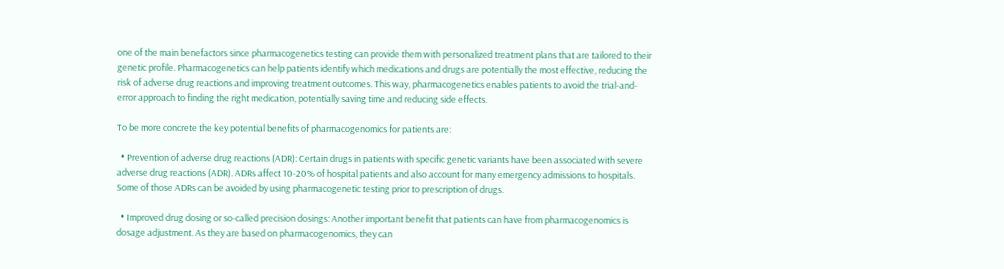one of the main benefactors since pharmacogenetics testing can provide them with personalized treatment plans that are tailored to their genetic profile. Pharmacogenetics can help patients identify which medications and drugs are potentially the most effective, reducing the risk of adverse drug reactions and improving treatment outcomes. This way, pharmacogenetics enables patients to avoid the trial-and-error approach to finding the right medication, potentially saving time and reducing side effects.

To be more concrete the key potential benefits of pharmacogenomics for patients are:

  • Prevention of adverse drug reactions (ADR): Certain drugs in patients with specific genetic variants have been associated with severe adverse drug reactions (ADR). ADRs affect 10-20% of hospital patients and also account for many emergency admissions to hospitals. Some of those ADRs can be avoided by using pharmacogenetic testing prior to prescription of drugs.

  • Improved drug dosing or so-called precision dosings: Another important benefit that patients can have from pharmacogenomics is dosage adjustment. As they are based on pharmacogenomics, they can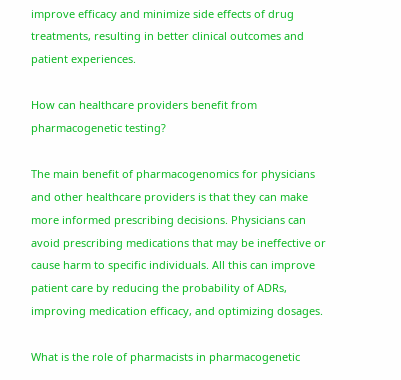improve efficacy and minimize side effects of drug treatments, resulting in better clinical outcomes and patient experiences.

How can healthcare providers benefit from pharmacogenetic testing?

The main benefit of pharmacogenomics for physicians and other healthcare providers is that they can make more informed prescribing decisions. Physicians can avoid prescribing medications that may be ineffective or cause harm to specific individuals. All this can improve patient care by reducing the probability of ADRs, improving medication efficacy, and optimizing dosages.

What is the role of pharmacists in pharmacogenetic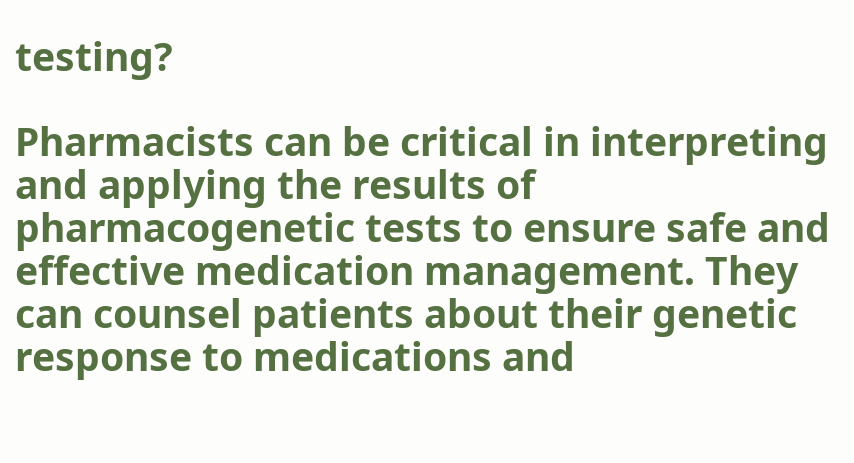testing?

Pharmacists can be critical in interpreting and applying the results of pharmacogenetic tests to ensure safe and effective medication management. They can counsel patients about their genetic response to medications and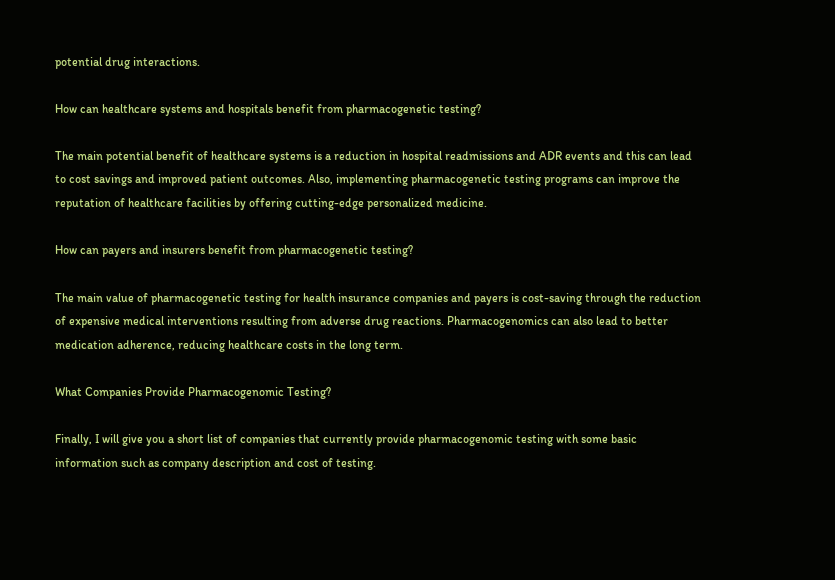potential drug interactions.

How can healthcare systems and hospitals benefit from pharmacogenetic testing?

The main potential benefit of healthcare systems is a reduction in hospital readmissions and ADR events and this can lead to cost savings and improved patient outcomes. Also, implementing pharmacogenetic testing programs can improve the reputation of healthcare facilities by offering cutting-edge personalized medicine.

How can payers and insurers benefit from pharmacogenetic testing?

The main value of pharmacogenetic testing for health insurance companies and payers is cost-saving through the reduction of expensive medical interventions resulting from adverse drug reactions. Pharmacogenomics can also lead to better medication adherence, reducing healthcare costs in the long term.

What Companies Provide Pharmacogenomic Testing?

Finally, I will give you a short list of companies that currently provide pharmacogenomic testing with some basic information such as company description and cost of testing.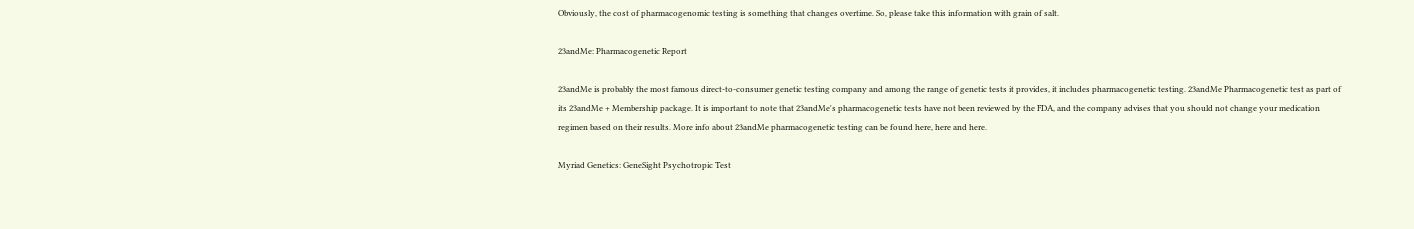Obviously, the cost of pharmacogenomic testing is something that changes overtime. So, please take this information with grain of salt.

23andMe: Pharmacogenetic Report

23andMe is probably the most famous direct-to-consumer genetic testing company and among the range of genetic tests it provides, it includes pharmacogenetic testing. 23andMe Pharmacogenetic test as part of its 23andMe + Membership package. It is important to note that 23andMe's pharmacogenetic tests have not been reviewed by the FDA, and the company advises that you should not change your medication regimen based on their results. More info about 23andMe pharmacogenetic testing can be found here, here and here.

Myriad Genetics: GeneSight Psychotropic Test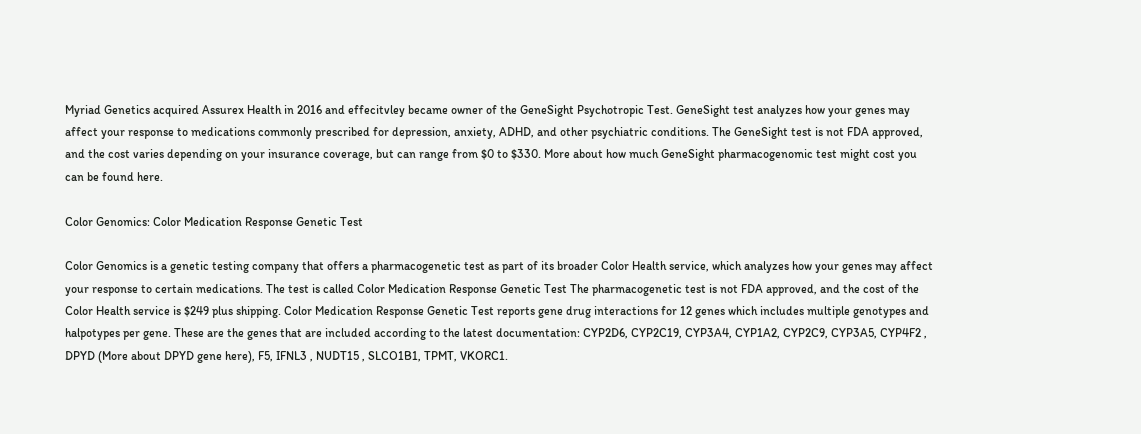Myriad Genetics acquired Assurex Health in 2016 and effecitvley became owner of the GeneSight Psychotropic Test. GeneSight test analyzes how your genes may affect your response to medications commonly prescribed for depression, anxiety, ADHD, and other psychiatric conditions. The GeneSight test is not FDA approved, and the cost varies depending on your insurance coverage, but can range from $0 to $330. More about how much GeneSight pharmacogenomic test might cost you can be found here.

Color Genomics: Color Medication Response Genetic Test

Color Genomics is a genetic testing company that offers a pharmacogenetic test as part of its broader Color Health service, which analyzes how your genes may affect your response to certain medications. The test is called Color Medication Response Genetic Test The pharmacogenetic test is not FDA approved, and the cost of the Color Health service is $249 plus shipping. Color Medication Response Genetic Test reports gene drug interactions for 12 genes which includes multiple genotypes and halpotypes per gene. These are the genes that are included according to the latest documentation: CYP2D6, CYP2C19, CYP3A4, CYP1A2, CYP2C9, CYP3A5, CYP4F2 , DPYD (More about DPYD gene here), F5, IFNL3 , NUDT15 , SLCO1B1, TPMT, VKORC1.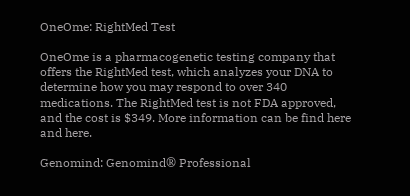OneOme: RightMed Test

OneOme is a pharmacogenetic testing company that offers the RightMed test, which analyzes your DNA to determine how you may respond to over 340 medications. The RightMed test is not FDA approved, and the cost is $349. More information can be find here and here.

Genomind: Genomind® Professional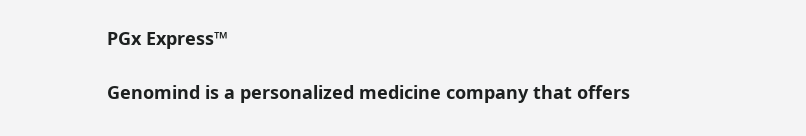PGx Express™

Genomind is a personalized medicine company that offers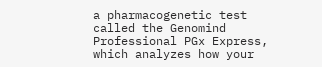a pharmacogenetic test called the Genomind Professional PGx Express, which analyzes how your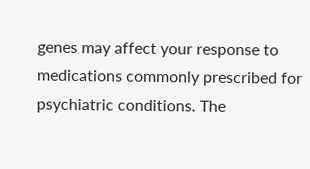genes may affect your response to medications commonly prescribed for psychiatric conditions. The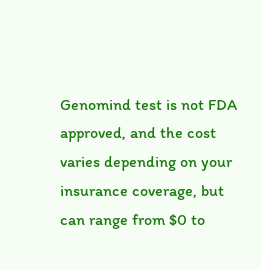Genomind test is not FDA approved, and the cost varies depending on your insurance coverage, but can range from $0 to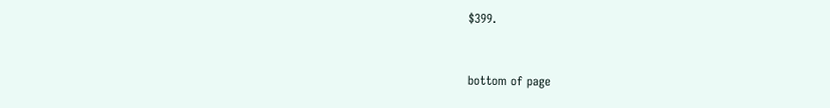$399.


bottom of page